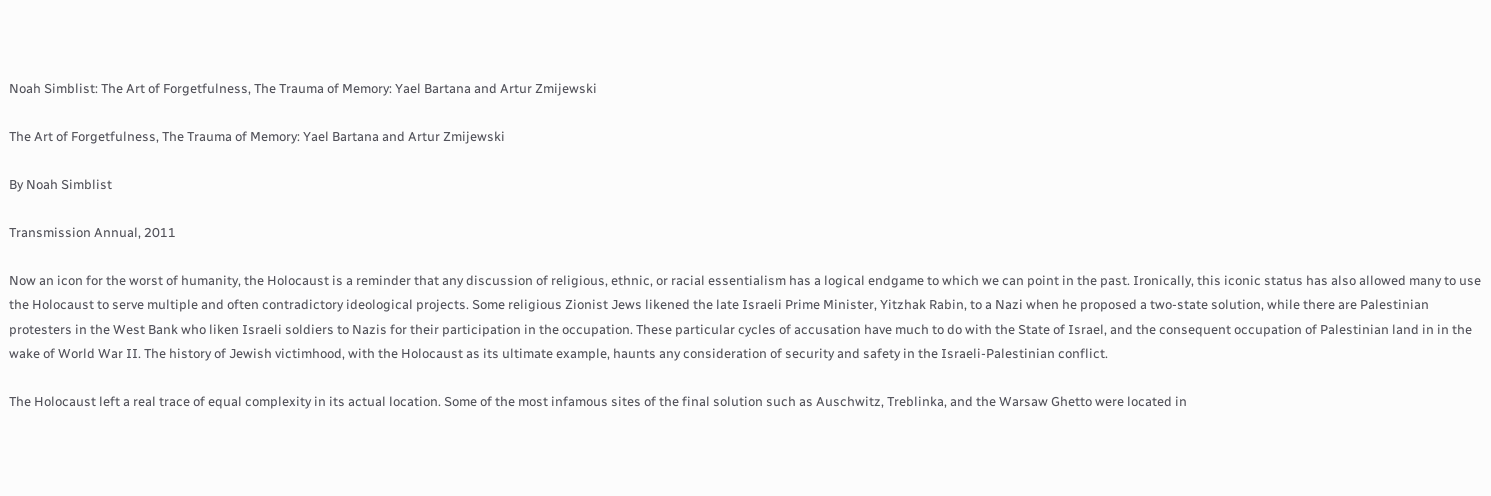Noah Simblist: The Art of Forgetfulness, The Trauma of Memory: Yael Bartana and Artur Zmijewski

The Art of Forgetfulness, The Trauma of Memory: Yael Bartana and Artur Zmijewski

By Noah Simblist

Transmission Annual, 2011

Now an icon for the worst of humanity, the Holocaust is a reminder that any discussion of religious, ethnic, or racial essentialism has a logical endgame to which we can point in the past. Ironically, this iconic status has also allowed many to use the Holocaust to serve multiple and often contradictory ideological projects. Some religious Zionist Jews likened the late Israeli Prime Minister, Yitzhak Rabin, to a Nazi when he proposed a two-state solution, while there are Palestinian protesters in the West Bank who liken Israeli soldiers to Nazis for their participation in the occupation. These particular cycles of accusation have much to do with the State of Israel, and the consequent occupation of Palestinian land in in the wake of World War II. The history of Jewish victimhood, with the Holocaust as its ultimate example, haunts any consideration of security and safety in the Israeli-Palestinian conflict.

The Holocaust left a real trace of equal complexity in its actual location. Some of the most infamous sites of the final solution such as Auschwitz, Treblinka, and the Warsaw Ghetto were located in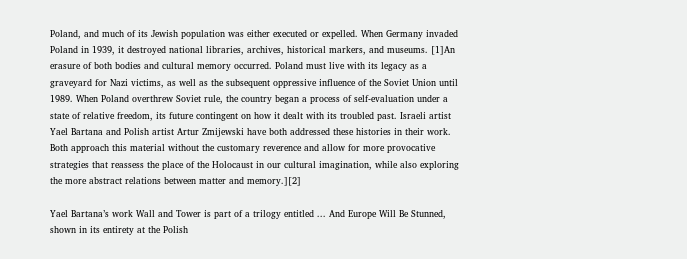Poland, and much of its Jewish population was either executed or expelled. When Germany invaded Poland in 1939, it destroyed national libraries, archives, historical markers, and museums. [1]An erasure of both bodies and cultural memory occurred. Poland must live with its legacy as a graveyard for Nazi victims, as well as the subsequent oppressive influence of the Soviet Union until 1989. When Poland overthrew Soviet rule, the country began a process of self-evaluation under a state of relative freedom, its future contingent on how it dealt with its troubled past. Israeli artist Yael Bartana and Polish artist Artur Zmijewski have both addressed these histories in their work. Both approach this material without the customary reverence and allow for more provocative strategies that reassess the place of the Holocaust in our cultural imagination, while also exploring the more abstract relations between matter and memory.][2]

Yael Bartana’s work Wall and Tower is part of a trilogy entitled ... And Europe Will Be Stunned, shown in its entirety at the Polish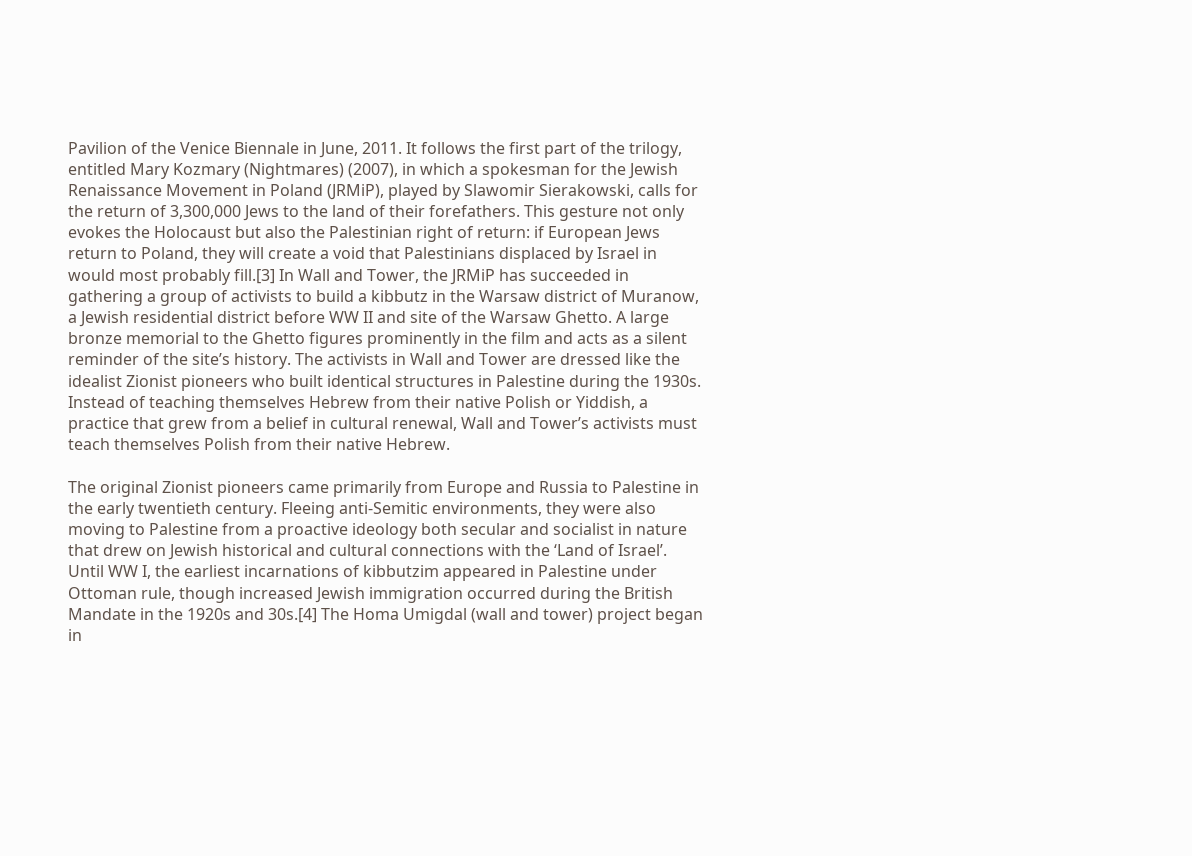Pavilion of the Venice Biennale in June, 2011. It follows the first part of the trilogy, entitled Mary Kozmary (Nightmares) (2007), in which a spokesman for the Jewish Renaissance Movement in Poland (JRMiP), played by Slawomir Sierakowski, calls for the return of 3,300,000 Jews to the land of their forefathers. This gesture not only evokes the Holocaust but also the Palestinian right of return: if European Jews return to Poland, they will create a void that Palestinians displaced by Israel in would most probably fill.[3] In Wall and Tower, the JRMiP has succeeded in gathering a group of activists to build a kibbutz in the Warsaw district of Muranow, a Jewish residential district before WW II and site of the Warsaw Ghetto. A large bronze memorial to the Ghetto figures prominently in the film and acts as a silent reminder of the site’s history. The activists in Wall and Tower are dressed like the idealist Zionist pioneers who built identical structures in Palestine during the 1930s. Instead of teaching themselves Hebrew from their native Polish or Yiddish, a practice that grew from a belief in cultural renewal, Wall and Tower’s activists must teach themselves Polish from their native Hebrew.

The original Zionist pioneers came primarily from Europe and Russia to Palestine in the early twentieth century. Fleeing anti-Semitic environments, they were also moving to Palestine from a proactive ideology both secular and socialist in nature that drew on Jewish historical and cultural connections with the ‘Land of Israel’. Until WW I, the earliest incarnations of kibbutzim appeared in Palestine under Ottoman rule, though increased Jewish immigration occurred during the British Mandate in the 1920s and 30s.[4] The Homa Umigdal (wall and tower) project began in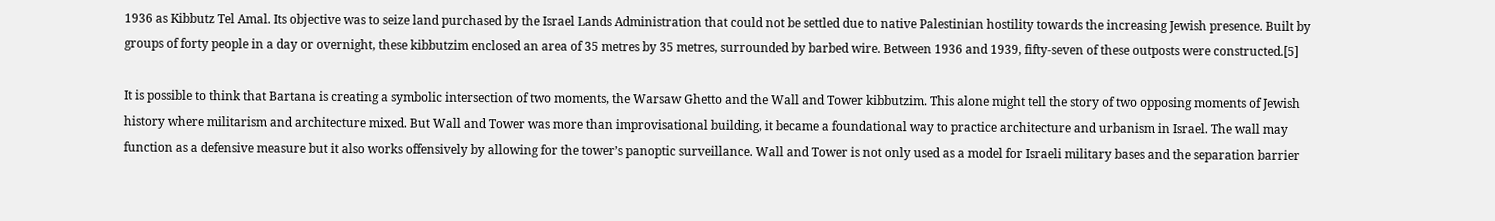1936 as Kibbutz Tel Amal. Its objective was to seize land purchased by the Israel Lands Administration that could not be settled due to native Palestinian hostility towards the increasing Jewish presence. Built by groups of forty people in a day or overnight, these kibbutzim enclosed an area of 35 metres by 35 metres, surrounded by barbed wire. Between 1936 and 1939, fifty-seven of these outposts were constructed.[5]

It is possible to think that Bartana is creating a symbolic intersection of two moments, the Warsaw Ghetto and the Wall and Tower kibbutzim. This alone might tell the story of two opposing moments of Jewish history where militarism and architecture mixed. But Wall and Tower was more than improvisational building, it became a foundational way to practice architecture and urbanism in Israel. The wall may function as a defensive measure but it also works offensively by allowing for the tower’s panoptic surveillance. Wall and Tower is not only used as a model for Israeli military bases and the separation barrier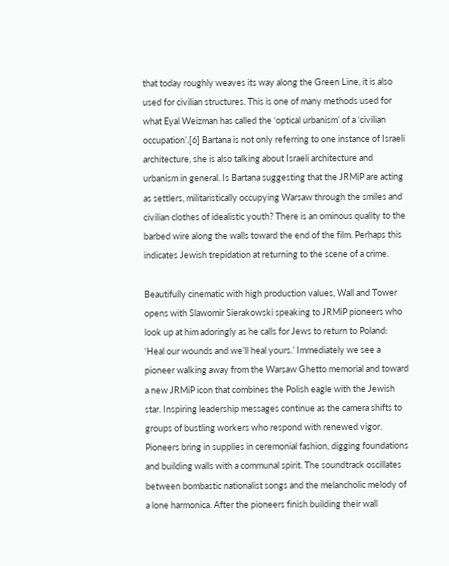that today roughly weaves its way along the Green Line, it is also used for civilian structures. This is one of many methods used for what Eyal Weizman has called the ‘optical urbanism’ of a ‘civilian occupation’.[6] Bartana is not only referring to one instance of Israeli architecture, she is also talking about Israeli architecture and urbanism in general. Is Bartana suggesting that the JRMiP are acting as settlers, militaristically occupying Warsaw through the smiles and civilian clothes of idealistic youth? There is an ominous quality to the barbed wire along the walls toward the end of the film. Perhaps this indicates Jewish trepidation at returning to the scene of a crime.

Beautifully cinematic with high production values, Wall and Tower opens with Slawomir Sierakowski speaking to JRMiP pioneers who look up at him adoringly as he calls for Jews to return to Poland: ‘Heal our wounds and we’ll heal yours.’ Immediately we see a pioneer walking away from the Warsaw Ghetto memorial and toward a new JRMiP icon that combines the Polish eagle with the Jewish star. Inspiring leadership messages continue as the camera shifts to groups of bustling workers who respond with renewed vigor. Pioneers bring in supplies in ceremonial fashion, digging foundations and building walls with a communal spirit. The soundtrack oscillates between bombastic nationalist songs and the melancholic melody of a lone harmonica. After the pioneers finish building their wall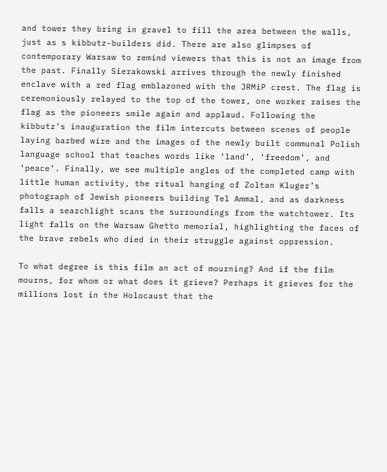and tower they bring in gravel to fill the area between the walls, just as s kibbutz-builders did. There are also glimpses of contemporary Warsaw to remind viewers that this is not an image from the past. Finally Sierakowski arrives through the newly finished enclave with a red flag emblazoned with the JRMiP crest. The flag is ceremoniously relayed to the top of the tower, one worker raises the flag as the pioneers smile again and applaud. Following the kibbutz’s inauguration the film intercuts between scenes of people laying barbed wire and the images of the newly built communal Polish language school that teaches words like ‘land’, ‘freedom’, and ‘peace’. Finally, we see multiple angles of the completed camp with little human activity, the ritual hanging of Zoltan Kluger’s photograph of Jewish pioneers building Tel Ammal, and as darkness falls a searchlight scans the surroundings from the watchtower. Its light falls on the Warsaw Ghetto memorial, highlighting the faces of the brave rebels who died in their struggle against oppression.

To what degree is this film an act of mourning? And if the film mourns, for whom or what does it grieve? Perhaps it grieves for the millions lost in the Holocaust that the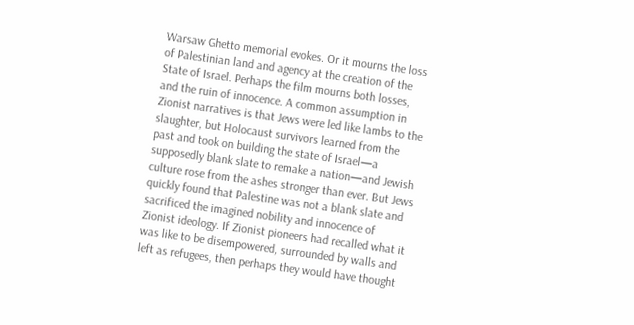Warsaw Ghetto memorial evokes. Or it mourns the loss of Palestinian land and agency at the creation of the State of Israel. Perhaps the film mourns both losses, and the ruin of innocence. A common assumption in Zionist narratives is that Jews were led like lambs to the slaughter, but Holocaust survivors learned from the past and took on building the state of Israel—a supposedly blank slate to remake a nation—and Jewish culture rose from the ashes stronger than ever. But Jews quickly found that Palestine was not a blank slate and sacrificed the imagined nobility and innocence of Zionist ideology. If Zionist pioneers had recalled what it was like to be disempowered, surrounded by walls and left as refugees, then perhaps they would have thought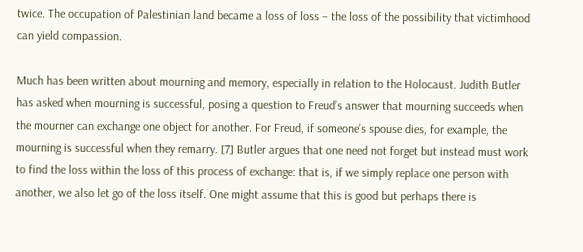twice. The occupation of Palestinian land became a loss of loss – the loss of the possibility that victimhood can yield compassion.

Much has been written about mourning and memory, especially in relation to the Holocaust. Judith Butler has asked when mourning is successful, posing a question to Freud’s answer that mourning succeeds when the mourner can exchange one object for another. For Freud, if someone’s spouse dies, for example, the mourning is successful when they remarry. [7] Butler argues that one need not forget but instead must work to find the loss within the loss of this process of exchange: that is, if we simply replace one person with another, we also let go of the loss itself. One might assume that this is good but perhaps there is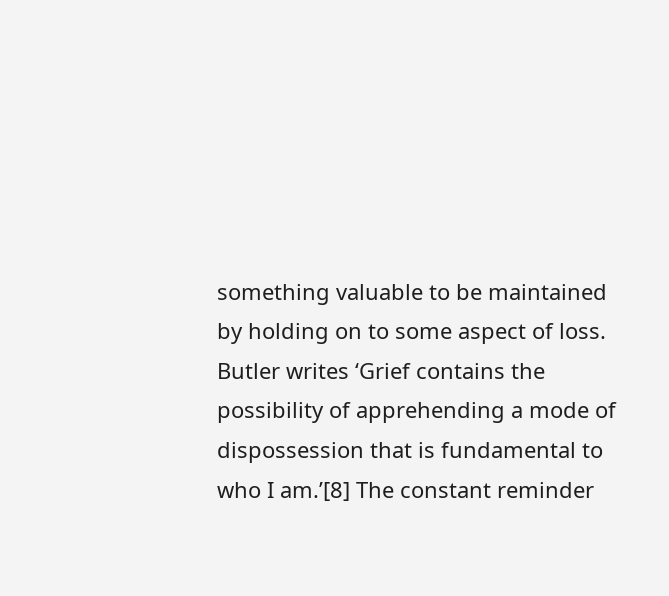something valuable to be maintained by holding on to some aspect of loss. Butler writes ‘Grief contains the possibility of apprehending a mode of dispossession that is fundamental to who I am.’[8] The constant reminder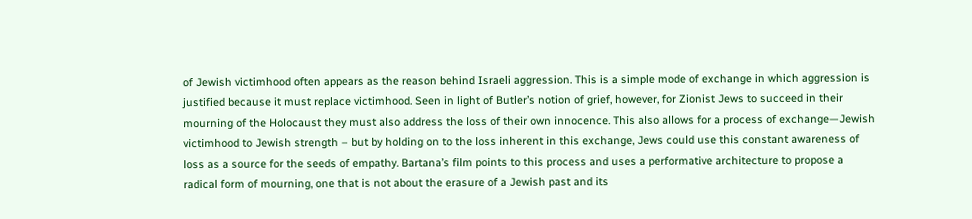of Jewish victimhood often appears as the reason behind Israeli aggression. This is a simple mode of exchange in which aggression is justified because it must replace victimhood. Seen in light of Butler’s notion of grief, however, for Zionist Jews to succeed in their mourning of the Holocaust they must also address the loss of their own innocence. This also allows for a process of exchange—Jewish victimhood to Jewish strength – but by holding on to the loss inherent in this exchange, Jews could use this constant awareness of loss as a source for the seeds of empathy. Bartana’s film points to this process and uses a performative architecture to propose a radical form of mourning, one that is not about the erasure of a Jewish past and its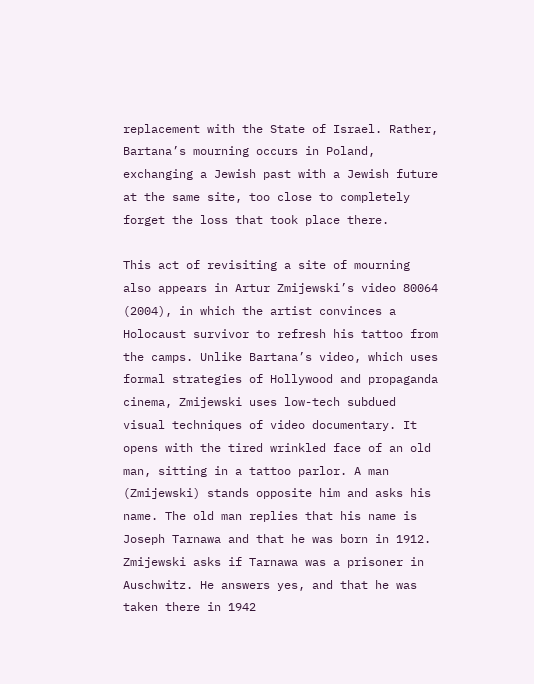replacement with the State of Israel. Rather, Bartana’s mourning occurs in Poland, exchanging a Jewish past with a Jewish future at the same site, too close to completely forget the loss that took place there.

This act of revisiting a site of mourning also appears in Artur Zmijewski’s video 80064 (2004), in which the artist convinces a Holocaust survivor to refresh his tattoo from the camps. Unlike Bartana’s video, which uses formal strategies of Hollywood and propaganda cinema, Zmijewski uses low-tech subdued visual techniques of video documentary. It opens with the tired wrinkled face of an old man, sitting in a tattoo parlor. A man (Zmijewski) stands opposite him and asks his name. The old man replies that his name is Joseph Tarnawa and that he was born in 1912. Zmijewski asks if Tarnawa was a prisoner in Auschwitz. He answers yes, and that he was taken there in 1942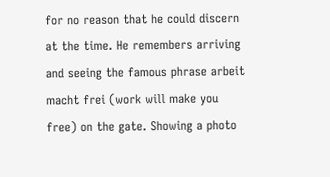for no reason that he could discern at the time. He remembers arriving and seeing the famous phrase arbeit macht frei (work will make you free) on the gate. Showing a photo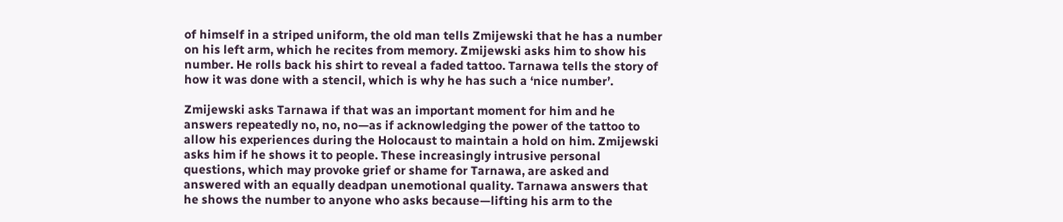of himself in a striped uniform, the old man tells Zmijewski that he has a number on his left arm, which he recites from memory. Zmijewski asks him to show his number. He rolls back his shirt to reveal a faded tattoo. Tarnawa tells the story of how it was done with a stencil, which is why he has such a ‘nice number’.

Zmijewski asks Tarnawa if that was an important moment for him and he answers repeatedly no, no, no—as if acknowledging the power of the tattoo to allow his experiences during the Holocaust to maintain a hold on him. Zmijewski asks him if he shows it to people. These increasingly intrusive personal questions, which may provoke grief or shame for Tarnawa, are asked and answered with an equally deadpan unemotional quality. Tarnawa answers that he shows the number to anyone who asks because—lifting his arm to the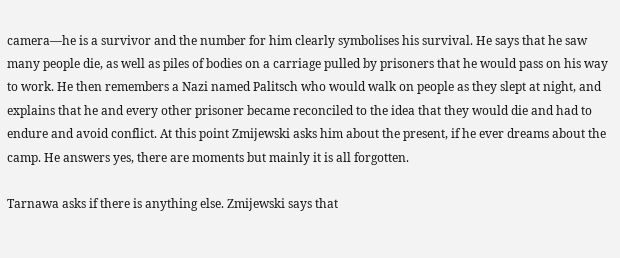camera—he is a survivor and the number for him clearly symbolises his survival. He says that he saw many people die, as well as piles of bodies on a carriage pulled by prisoners that he would pass on his way to work. He then remembers a Nazi named Palitsch who would walk on people as they slept at night, and explains that he and every other prisoner became reconciled to the idea that they would die and had to endure and avoid conflict. At this point Zmijewski asks him about the present, if he ever dreams about the camp. He answers yes, there are moments but mainly it is all forgotten.

Tarnawa asks if there is anything else. Zmijewski says that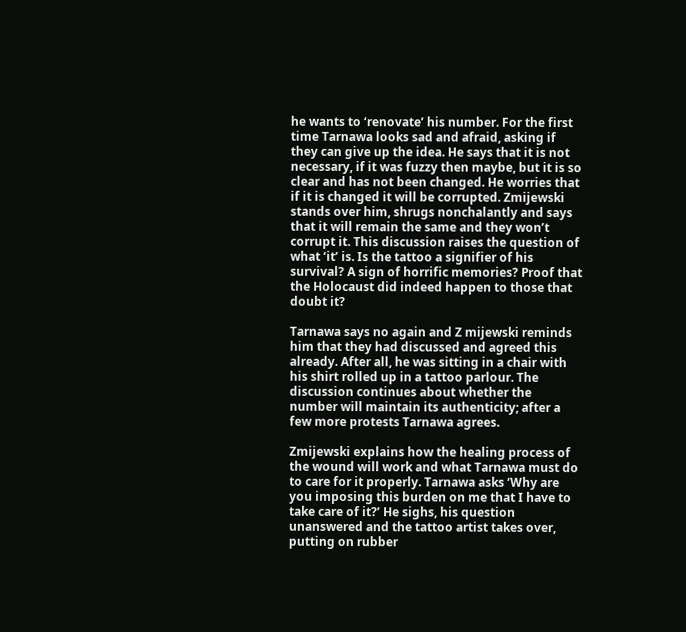he wants to ‘renovate’ his number. For the first time Tarnawa looks sad and afraid, asking if they can give up the idea. He says that it is not necessary, if it was fuzzy then maybe, but it is so clear and has not been changed. He worries that if it is changed it will be corrupted. Zmijewski stands over him, shrugs nonchalantly and says that it will remain the same and they won’t corrupt it. This discussion raises the question of what ‘it’ is. Is the tattoo a signifier of his survival? A sign of horrific memories? Proof that the Holocaust did indeed happen to those that doubt it?

Tarnawa says no again and Z mijewski reminds him that they had discussed and agreed this already. After all, he was sitting in a chair with his shirt rolled up in a tattoo parlour. The discussion continues about whether the number will maintain its authenticity; after a few more protests Tarnawa agrees.

Zmijewski explains how the healing process of the wound will work and what Tarnawa must do to care for it properly. Tarnawa asks ‘Why are you imposing this burden on me that I have to take care of it?’ He sighs, his question unanswered and the tattoo artist takes over, putting on rubber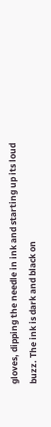gloves, dipping the needle in ink and starting up its loud buzz. The ink is dark and black on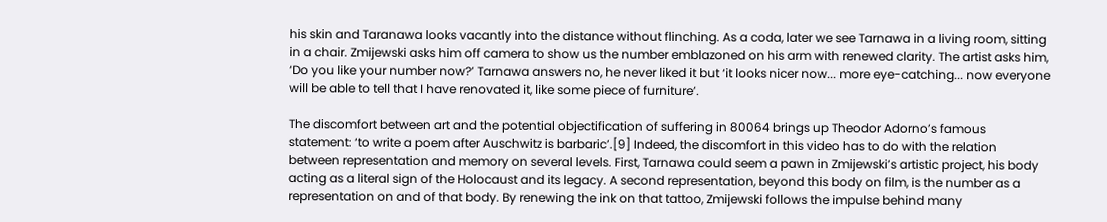his skin and Taranawa looks vacantly into the distance without flinching. As a coda, later we see Tarnawa in a living room, sitting in a chair. Zmijewski asks him off camera to show us the number emblazoned on his arm with renewed clarity. The artist asks him, ‘Do you like your number now?’ Tarnawa answers no, he never liked it but ‘it looks nicer now... more eye-catching... now everyone will be able to tell that I have renovated it, like some piece of furniture’.

The discomfort between art and the potential objectification of suffering in 80064 brings up Theodor Adorno’s famous statement: ‘to write a poem after Auschwitz is barbaric’.[9] Indeed, the discomfort in this video has to do with the relation between representation and memory on several levels. First, Tarnawa could seem a pawn in Zmijewski’s artistic project, his body acting as a literal sign of the Holocaust and its legacy. A second representation, beyond this body on film, is the number as a representation on and of that body. By renewing the ink on that tattoo, Zmijewski follows the impulse behind many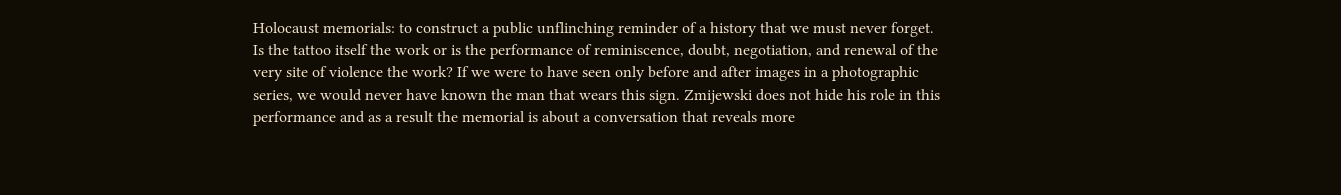Holocaust memorials: to construct a public unflinching reminder of a history that we must never forget. Is the tattoo itself the work or is the performance of reminiscence, doubt, negotiation, and renewal of the very site of violence the work? If we were to have seen only before and after images in a photographic series, we would never have known the man that wears this sign. Zmijewski does not hide his role in this performance and as a result the memorial is about a conversation that reveals more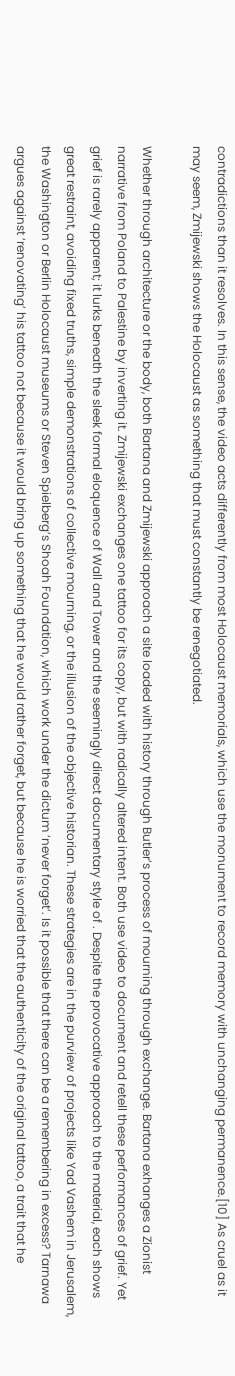contradictions than it resolves. In this sense, the video acts differently from most Holocaust memorials, which use the monument to record memory with unchanging permanence.[10] As cruel as it may seem, Zmijewski shows the Holocaust as something that must constantly be renegotiated.

Whether through architecture or the body, both Bartana and Zmijewski approach a site loaded with history through Butler’s process of mourning through exchange. Bartana exhanges a Zionist narrative from Poland to Palestine by inverting it. Zmijewski exchanges one tattoo for its copy, but with radically altered intent. Both use video to document and retell these performances of grief. Yet grief is rarely apparent; it lurks beneath the sleek formal eloquence of Wall and Tower and the seemingly direct documentary style of . Despite the provocative approach to the material, each shows great restraint, avoiding fixed truths, simple demonstrations of collective mourning, or the illusion of the objective historian. These strategies are in the purview of projects like Yad Vashem in Jerusalem, the Washington or Berlin Holocaust museums or Steven Spielberg’s Shoah Foundation, which work under the dictum ‘never forget’. Is it possible that there can be a remembering in excess? Tarnawa argues against ‘renovating’ his tattoo not because it would bring up something that he would rather forget, but because he is worried that the authenticity of the original tattoo, a trait that he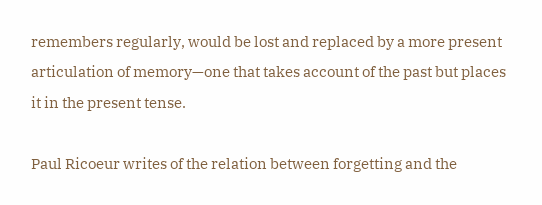remembers regularly, would be lost and replaced by a more present articulation of memory—one that takes account of the past but places it in the present tense.

Paul Ricoeur writes of the relation between forgetting and the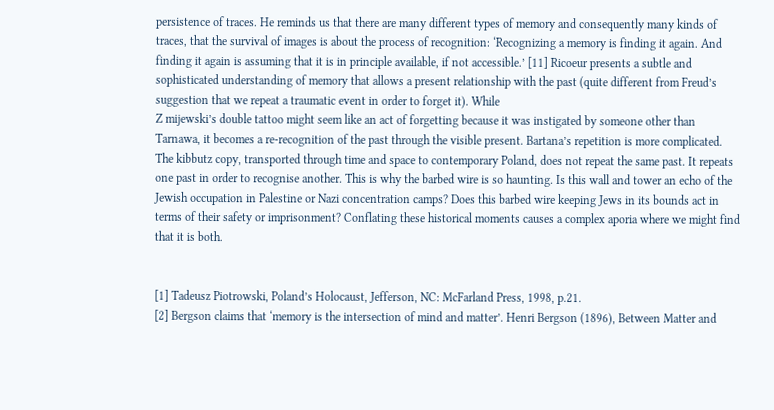persistence of traces. He reminds us that there are many different types of memory and consequently many kinds of traces, that the survival of images is about the process of recognition: ‘Recognizing a memory is finding it again. And finding it again is assuming that it is in principle available, if not accessible.’ [11] Ricoeur presents a subtle and sophisticated understanding of memory that allows a present relationship with the past (quite different from Freud’s suggestion that we repeat a traumatic event in order to forget it). While
Z mijewski’s double tattoo might seem like an act of forgetting because it was instigated by someone other than Tarnawa, it becomes a re-recognition of the past through the visible present. Bartana’s repetition is more complicated. The kibbutz copy, transported through time and space to contemporary Poland, does not repeat the same past. It repeats one past in order to recognise another. This is why the barbed wire is so haunting. Is this wall and tower an echo of the Jewish occupation in Palestine or Nazi concentration camps? Does this barbed wire keeping Jews in its bounds act in terms of their safety or imprisonment? Conflating these historical moments causes a complex aporia where we might find that it is both.


[1] Tadeusz Piotrowski, Poland’s Holocaust, Jefferson, NC: McFarland Press, 1998, p.21.
[2] Bergson claims that ‘memory is the intersection of mind and matter’. Henri Bergson (1896), Between Matter and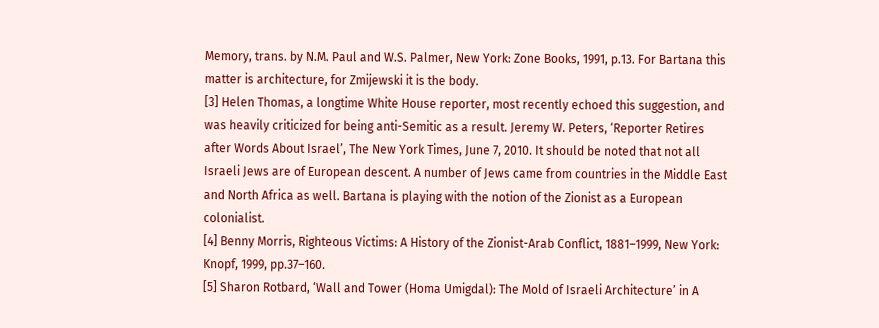Memory, trans. by N.M. Paul and W.S. Palmer, New York: Zone Books, 1991, p.13. For Bartana this matter is architecture, for Zmijewski it is the body.
[3] Helen Thomas, a longtime White House reporter, most recently echoed this suggestion, and was heavily criticized for being anti-Semitic as a result. Jeremy W. Peters, ‘Reporter Retires after Words About Israel’, The New York Times, June 7, 2010. It should be noted that not all Israeli Jews are of European descent. A number of Jews came from countries in the Middle East and North Africa as well. Bartana is playing with the notion of the Zionist as a European colonialist.
[4] Benny Morris, Righteous Victims: A History of the Zionist-Arab Conflict, 1881–1999, New York: Knopf, 1999, pp.37–160.
[5] Sharon Rotbard, ‘Wall and Tower (Homa Umigdal): The Mold of Israeli Architecture’ in A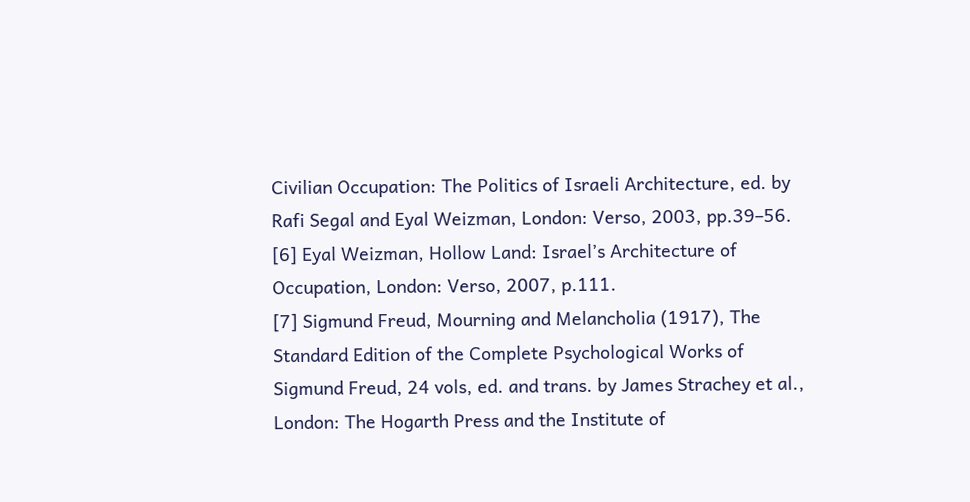Civilian Occupation: The Politics of Israeli Architecture, ed. by Rafi Segal and Eyal Weizman, London: Verso, 2003, pp.39–56.
[6] Eyal Weizman, Hollow Land: Israel’s Architecture of Occupation, London: Verso, 2007, p.111.
[7] Sigmund Freud, Mourning and Melancholia (1917), The Standard Edition of the Complete Psychological Works of Sigmund Freud, 24 vols, ed. and trans. by James Strachey et al., London: The Hogarth Press and the Institute of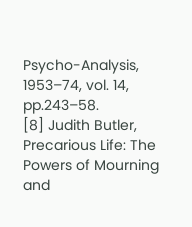Psycho-Analysis, 1953–74, vol. 14, pp.243–58.
[8] Judith Butler, Precarious Life: The Powers of Mourning and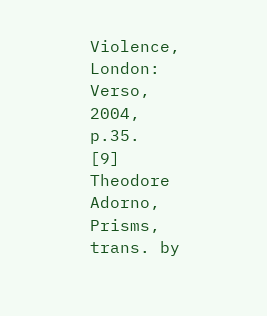Violence, London: Verso, 2004, p.35.
[9] Theodore Adorno, Prisms, trans. by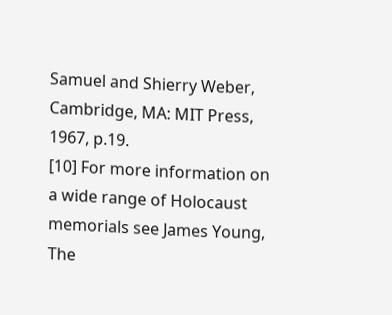Samuel and Shierry Weber, Cambridge, MA: MIT Press, 1967, p.19.
[10] For more information on a wide range of Holocaust memorials see James Young, The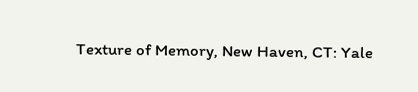Texture of Memory, New Haven, CT: Yale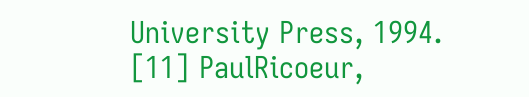University Press, 1994.
[11] PaulRicoeur,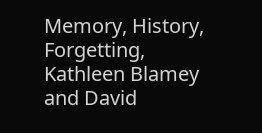Memory, History, Forgetting, Kathleen Blamey and David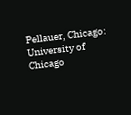Pellauer, Chicago: University of Chicago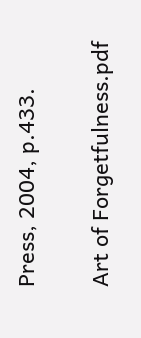Press, 2004, p.433.

Art of Forgetfulness.pdf